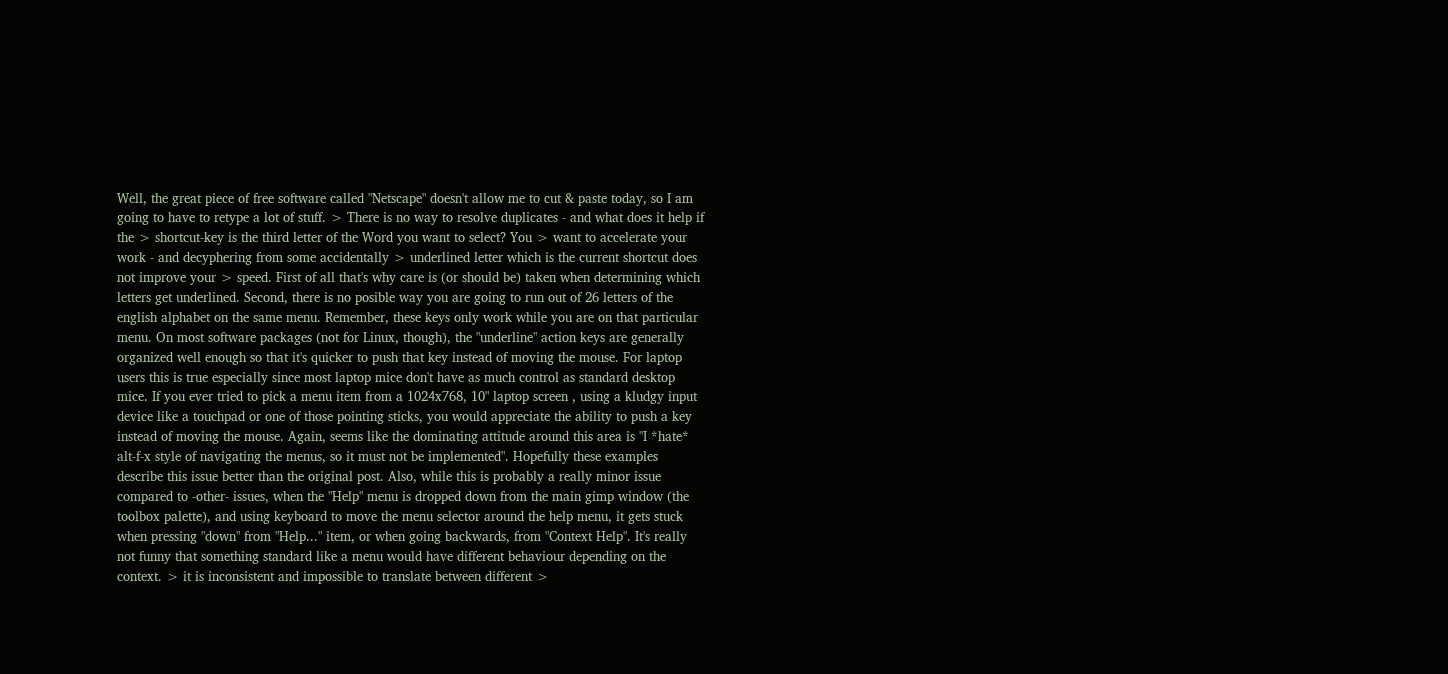Well, the great piece of free software called "Netscape" doesn't allow me to cut & paste today, so I am going to have to retype a lot of stuff. > There is no way to resolve duplicates - and what does it help if the > shortcut-key is the third letter of the Word you want to select? You > want to accelerate your work - and decyphering from some accidentally > underlined letter which is the current shortcut does not improve your > speed. First of all that's why care is (or should be) taken when determining which letters get underlined. Second, there is no posible way you are going to run out of 26 letters of the english alphabet on the same menu. Remember, these keys only work while you are on that particular menu. On most software packages (not for Linux, though), the "underline" action keys are generally organized well enough so that it's quicker to push that key instead of moving the mouse. For laptop users this is true especially since most laptop mice don't have as much control as standard desktop mice. If you ever tried to pick a menu item from a 1024x768, 10" laptop screen , using a kludgy input device like a touchpad or one of those pointing sticks, you would appreciate the ability to push a key instead of moving the mouse. Again, seems like the dominating attitude around this area is "I *hate* alt-f-x style of navigating the menus, so it must not be implemented". Hopefully these examples describe this issue better than the original post. Also, while this is probably a really minor issue compared to -other- issues, when the "Help" menu is dropped down from the main gimp window (the toolbox palette), and using keyboard to move the menu selector around the help menu, it gets stuck when pressing "down" from "Help..." item, or when going backwards, from "Context Help". It's really not funny that something standard like a menu would have different behaviour depending on the context. > it is inconsistent and impossible to translate between different >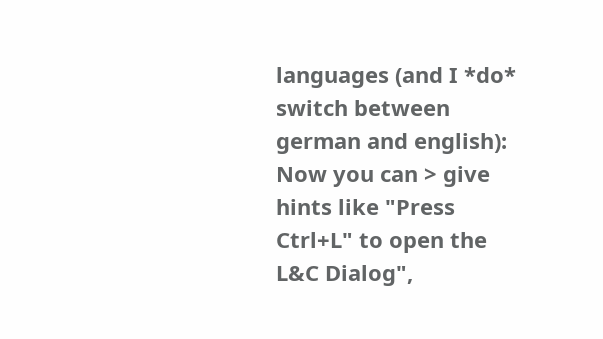languages (and I *do* switch between german and english): Now you can > give hints like "Press Ctrl+L" to open the L&C Dialog",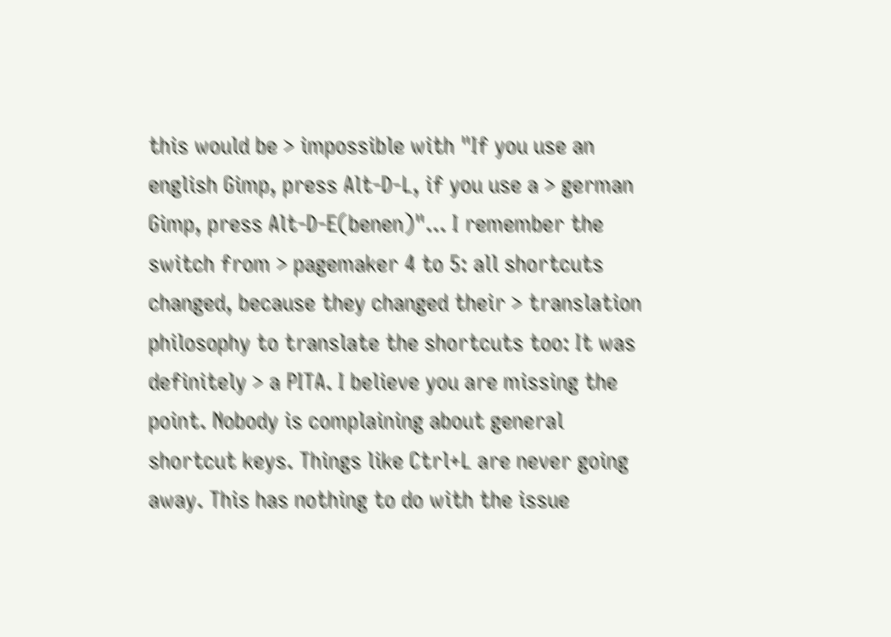this would be > impossible with "If you use an english Gimp, press Alt-D-L, if you use a > german Gimp, press Alt-D-E(benen)"... I remember the switch from > pagemaker 4 to 5: all shortcuts changed, because they changed their > translation philosophy to translate the shortcuts too: It was definitely > a PITA. I believe you are missing the point. Nobody is complaining about general shortcut keys. Things like Ctrl+L are never going away. This has nothing to do with the issue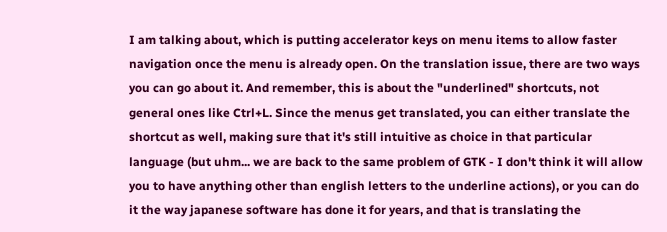I am talking about, which is putting accelerator keys on menu items to allow faster navigation once the menu is already open. On the translation issue, there are two ways you can go about it. And remember, this is about the "underlined" shortcuts, not general ones like Ctrl+L. Since the menus get translated, you can either translate the shortcut as well, making sure that it's still intuitive as choice in that particular language (but uhm... we are back to the same problem of GTK - I don't think it will allow you to have anything other than english letters to the underline actions), or you can do it the way japanese software has done it for years, and that is translating the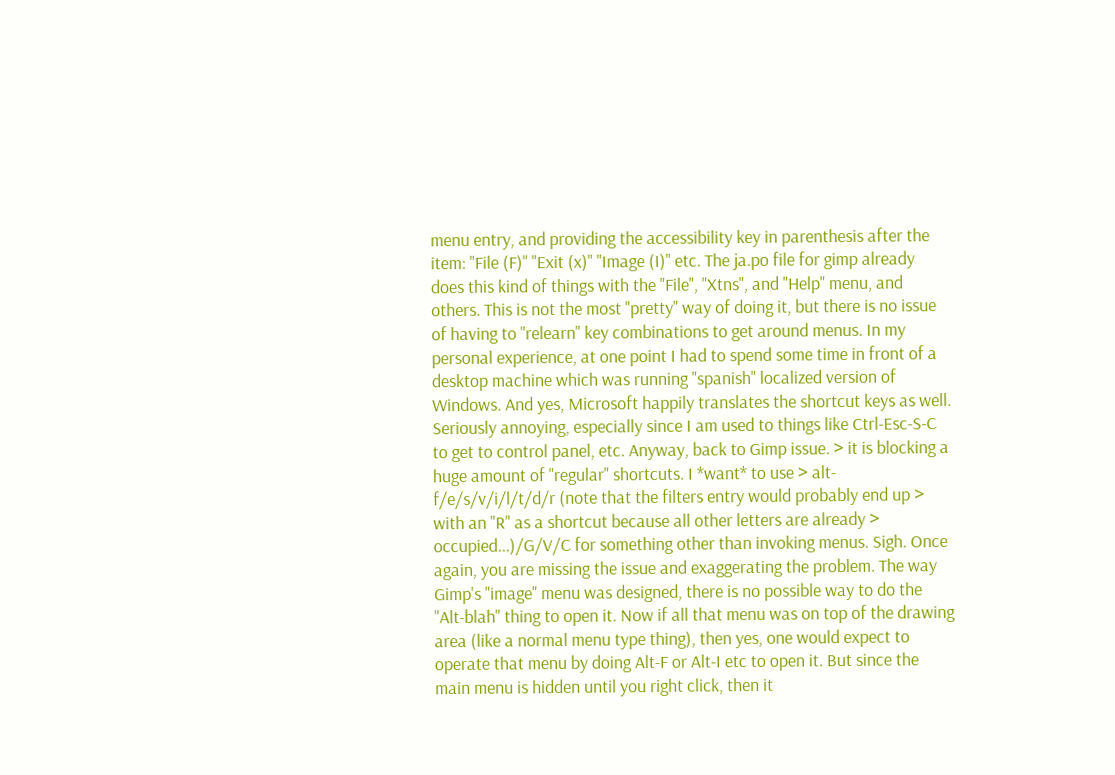menu entry, and providing the accessibility key in parenthesis after the item: "File (F)" "Exit (x)" "Image (I)" etc. The ja.po file for gimp already does this kind of things with the "File", "Xtns", and "Help" menu, and others. This is not the most "pretty" way of doing it, but there is no issue of having to "relearn" key combinations to get around menus. In my personal experience, at one point I had to spend some time in front of a desktop machine which was running "spanish" localized version of Windows. And yes, Microsoft happily translates the shortcut keys as well. Seriously annoying, especially since I am used to things like Ctrl-Esc-S-C to get to control panel, etc. Anyway, back to Gimp issue. > it is blocking a huge amount of "regular" shortcuts. I *want* to use > alt-f/e/s/v/i/l/t/d/r (note that the filters entry would probably end up > with an "R" as a shortcut because all other letters are already > occupied...)/G/V/C for something other than invoking menus. Sigh. Once again, you are missing the issue and exaggerating the problem. The way Gimp's "image" menu was designed, there is no possible way to do the "Alt-blah" thing to open it. Now if all that menu was on top of the drawing area (like a normal menu type thing), then yes, one would expect to operate that menu by doing Alt-F or Alt-I etc to open it. But since the main menu is hidden until you right click, then it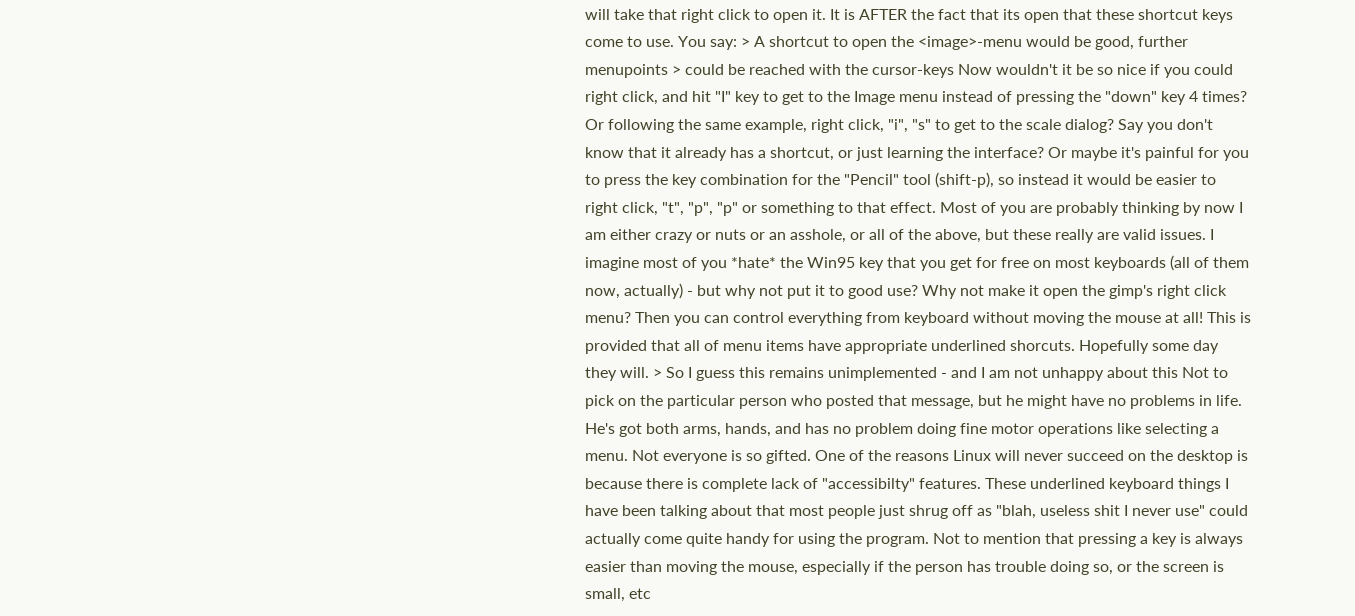will take that right click to open it. It is AFTER the fact that its open that these shortcut keys come to use. You say: > A shortcut to open the <image>-menu would be good, further menupoints > could be reached with the cursor-keys Now wouldn't it be so nice if you could right click, and hit "I" key to get to the Image menu instead of pressing the "down" key 4 times? Or following the same example, right click, "i", "s" to get to the scale dialog? Say you don't know that it already has a shortcut, or just learning the interface? Or maybe it's painful for you to press the key combination for the "Pencil" tool (shift-p), so instead it would be easier to right click, "t", "p", "p" or something to that effect. Most of you are probably thinking by now I am either crazy or nuts or an asshole, or all of the above, but these really are valid issues. I imagine most of you *hate* the Win95 key that you get for free on most keyboards (all of them now, actually) - but why not put it to good use? Why not make it open the gimp's right click menu? Then you can control everything from keyboard without moving the mouse at all! This is provided that all of menu items have appropriate underlined shorcuts. Hopefully some day they will. > So I guess this remains unimplemented - and I am not unhappy about this Not to pick on the particular person who posted that message, but he might have no problems in life. He's got both arms, hands, and has no problem doing fine motor operations like selecting a menu. Not everyone is so gifted. One of the reasons Linux will never succeed on the desktop is because there is complete lack of "accessibilty" features. These underlined keyboard things I have been talking about that most people just shrug off as "blah, useless shit I never use" could actually come quite handy for using the program. Not to mention that pressing a key is always easier than moving the mouse, especially if the person has trouble doing so, or the screen is small, etc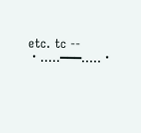etc. tc -- ・‥…━━━…‥・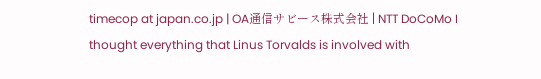timecop at japan.co.jp | OA通信サビース株式会社 | NTT DoCoMo I thought everything that Linus Torvalds is involved with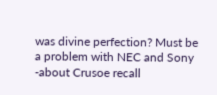was divine perfection? Must be a problem with NEC and Sony -about Crusoe recall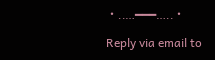・‥…━━━…‥・

Reply via email to